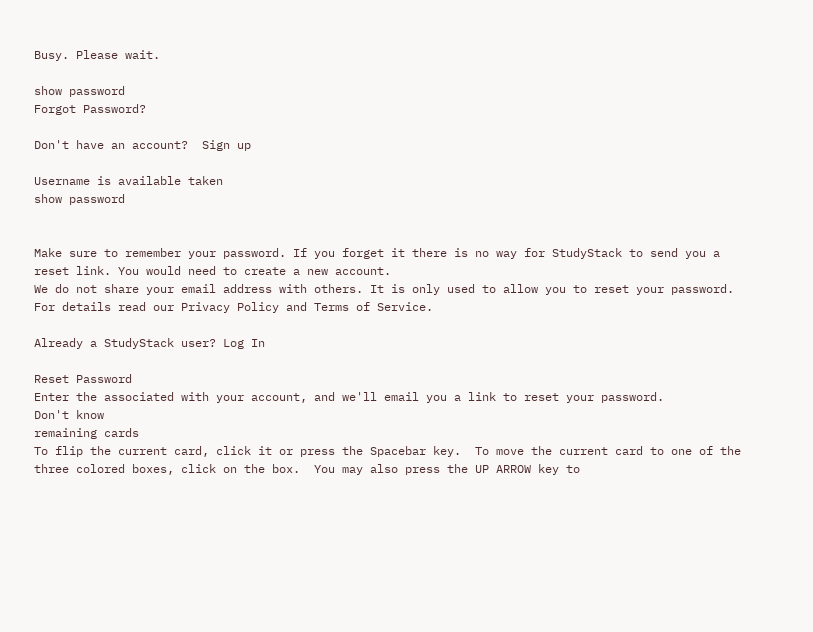Busy. Please wait.

show password
Forgot Password?

Don't have an account?  Sign up

Username is available taken
show password


Make sure to remember your password. If you forget it there is no way for StudyStack to send you a reset link. You would need to create a new account.
We do not share your email address with others. It is only used to allow you to reset your password. For details read our Privacy Policy and Terms of Service.

Already a StudyStack user? Log In

Reset Password
Enter the associated with your account, and we'll email you a link to reset your password.
Don't know
remaining cards
To flip the current card, click it or press the Spacebar key.  To move the current card to one of the three colored boxes, click on the box.  You may also press the UP ARROW key to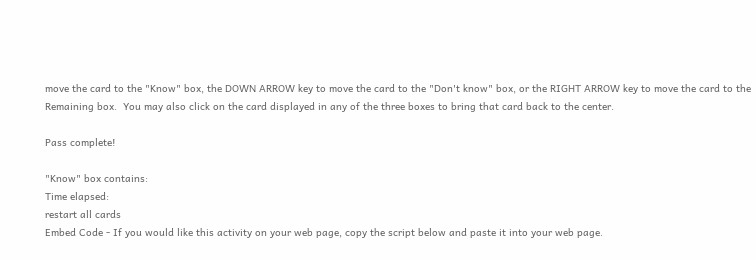move the card to the "Know" box, the DOWN ARROW key to move the card to the "Don't know" box, or the RIGHT ARROW key to move the card to the Remaining box.  You may also click on the card displayed in any of the three boxes to bring that card back to the center.

Pass complete!

"Know" box contains:
Time elapsed:
restart all cards
Embed Code - If you would like this activity on your web page, copy the script below and paste it into your web page.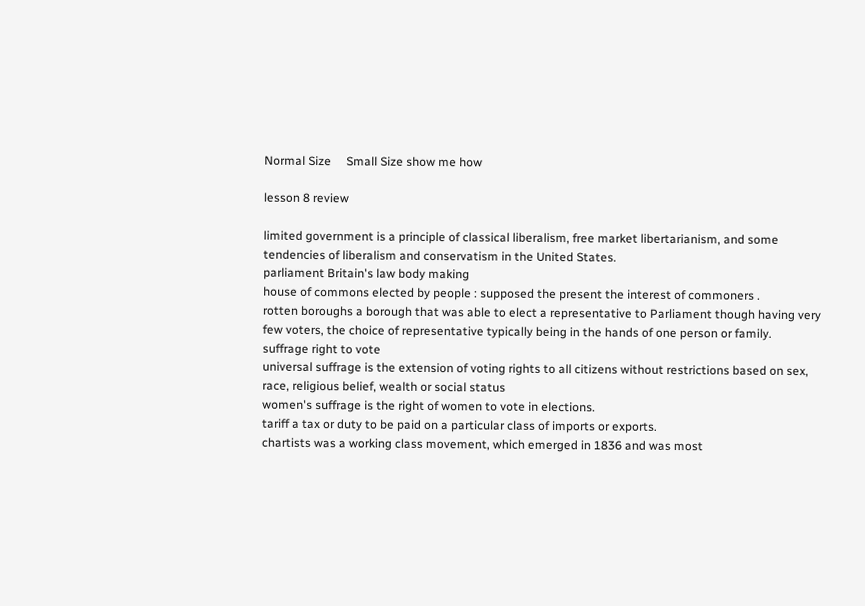Normal Size     Small Size show me how

lesson 8 review

limited government is a principle of classical liberalism, free market libertarianism, and some tendencies of liberalism and conservatism in the United States.
parliament Britain's law body making
house of commons elected by people : supposed the present the interest of commoners .
rotten boroughs a borough that was able to elect a representative to Parliament though having very few voters, the choice of representative typically being in the hands of one person or family.
suffrage right to vote
universal suffrage is the extension of voting rights to all citizens without restrictions based on sex, race, religious belief, wealth or social status
women's suffrage is the right of women to vote in elections.
tariff a tax or duty to be paid on a particular class of imports or exports.
chartists was a working class movement, which emerged in 1836 and was most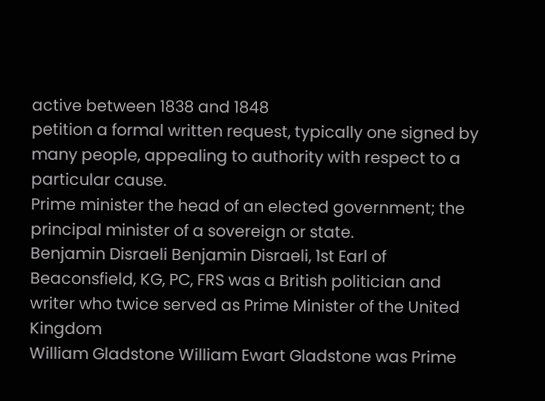active between 1838 and 1848
petition a formal written request, typically one signed by many people, appealing to authority with respect to a particular cause.
Prime minister the head of an elected government; the principal minister of a sovereign or state.
Benjamin Disraeli Benjamin Disraeli, 1st Earl of Beaconsfield, KG, PC, FRS was a British politician and writer who twice served as Prime Minister of the United Kingdom
William Gladstone William Ewart Gladstone was Prime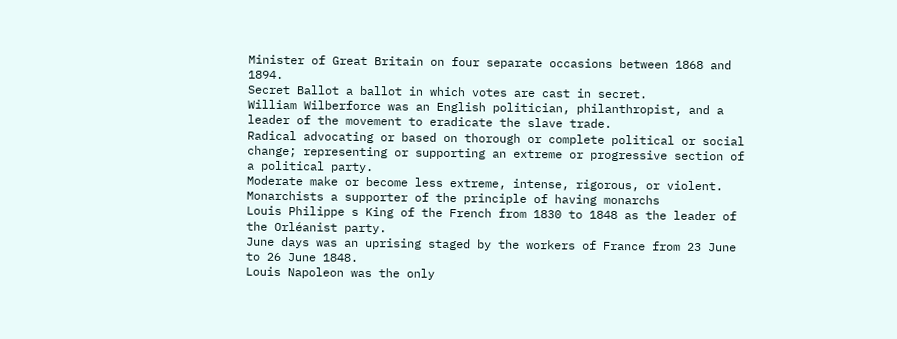Minister of Great Britain on four separate occasions between 1868 and 1894.
Secret Ballot a ballot in which votes are cast in secret.
William Wilberforce was an English politician, philanthropist, and a leader of the movement to eradicate the slave trade.
Radical advocating or based on thorough or complete political or social change; representing or supporting an extreme or progressive section of a political party.
Moderate make or become less extreme, intense, rigorous, or violent.
Monarchists a supporter of the principle of having monarchs
Louis Philippe s King of the French from 1830 to 1848 as the leader of the Orléanist party.
June days was an uprising staged by the workers of France from 23 June to 26 June 1848.
Louis Napoleon was the only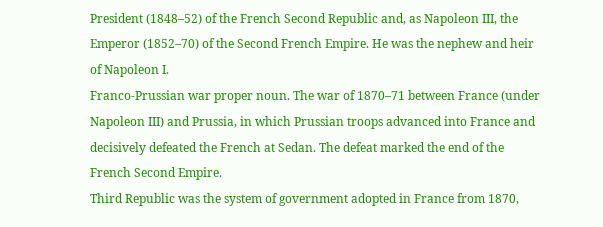President (1848–52) of the French Second Republic and, as Napoleon III, the Emperor (1852–70) of the Second French Empire. He was the nephew and heir of Napoleon I.
Franco-Prussian war proper noun. The war of 1870–71 between France (under Napoleon III) and Prussia, in which Prussian troops advanced into France and decisively defeated the French at Sedan. The defeat marked the end of the French Second Empire.
Third Republic was the system of government adopted in France from 1870,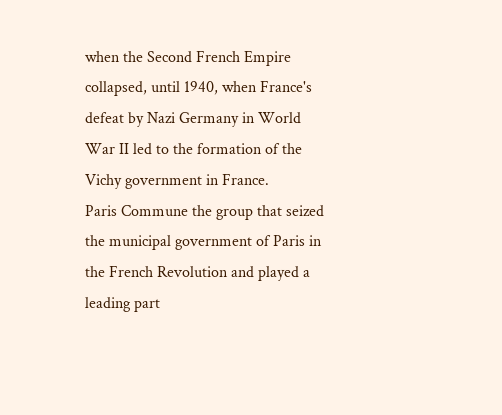when the Second French Empire collapsed, until 1940, when France's defeat by Nazi Germany in World War II led to the formation of the Vichy government in France.
Paris Commune the group that seized the municipal government of Paris in the French Revolution and played a leading part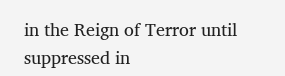in the Reign of Terror until suppressed in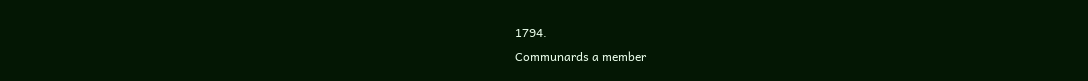1794.
Communards a member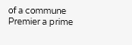of a commune
Premier a prime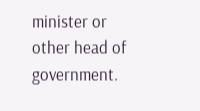minister or other head of government.